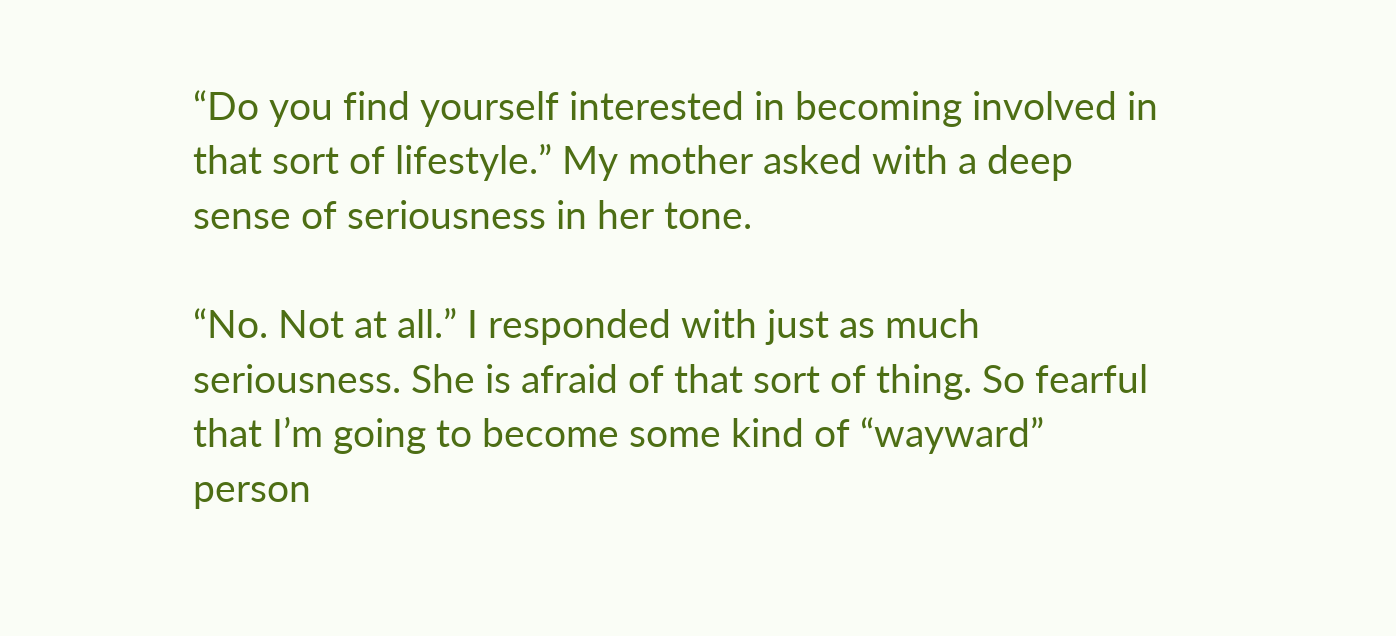“Do you find yourself interested in becoming involved in that sort of lifestyle.” My mother asked with a deep sense of seriousness in her tone.

“No. Not at all.” I responded with just as much seriousness. She is afraid of that sort of thing. So fearful that I’m going to become some kind of “wayward” person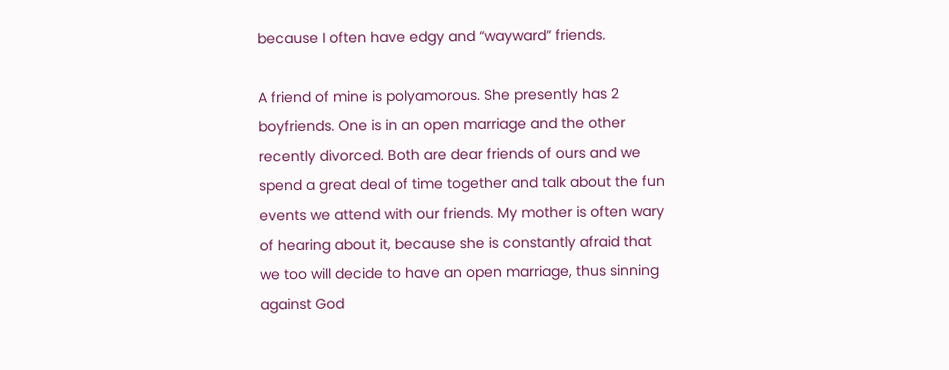because I often have edgy and “wayward” friends.

A friend of mine is polyamorous. She presently has 2 boyfriends. One is in an open marriage and the other recently divorced. Both are dear friends of ours and we spend a great deal of time together and talk about the fun events we attend with our friends. My mother is often wary of hearing about it, because she is constantly afraid that we too will decide to have an open marriage, thus sinning against God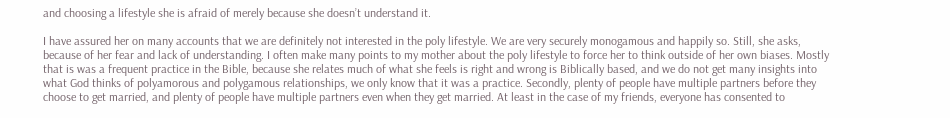and choosing a lifestyle she is afraid of merely because she doesn’t understand it.

I have assured her on many accounts that we are definitely not interested in the poly lifestyle. We are very securely monogamous and happily so. Still, she asks, because of her fear and lack of understanding. I often make many points to my mother about the poly lifestyle to force her to think outside of her own biases. Mostly that is was a frequent practice in the Bible, because she relates much of what she feels is right and wrong is Biblically based, and we do not get many insights into what God thinks of polyamorous and polygamous relationships, we only know that it was a practice. Secondly, plenty of people have multiple partners before they choose to get married, and plenty of people have multiple partners even when they get married. At least in the case of my friends, everyone has consented to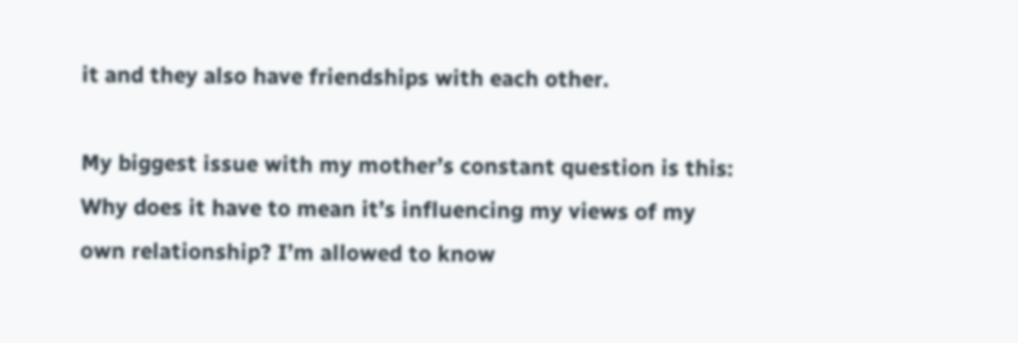it and they also have friendships with each other.

My biggest issue with my mother’s constant question is this: Why does it have to mean it’s influencing my views of my own relationship? I’m allowed to know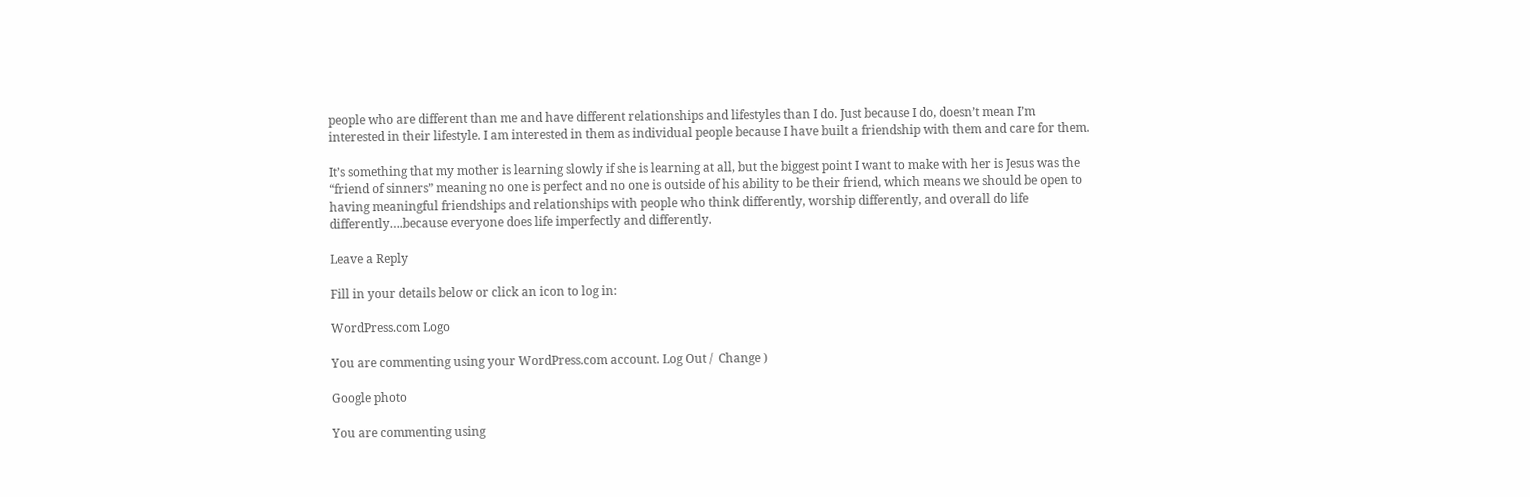people who are different than me and have different relationships and lifestyles than I do. Just because I do, doesn’t mean I’m interested in their lifestyle. I am interested in them as individual people because I have built a friendship with them and care for them.

It’s something that my mother is learning slowly if she is learning at all, but the biggest point I want to make with her is Jesus was the “friend of sinners” meaning no one is perfect and no one is outside of his ability to be their friend, which means we should be open to having meaningful friendships and relationships with people who think differently, worship differently, and overall do life differently….because everyone does life imperfectly and differently.

Leave a Reply

Fill in your details below or click an icon to log in:

WordPress.com Logo

You are commenting using your WordPress.com account. Log Out /  Change )

Google photo

You are commenting using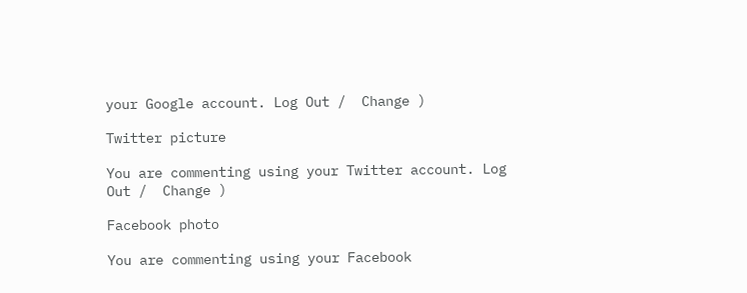your Google account. Log Out /  Change )

Twitter picture

You are commenting using your Twitter account. Log Out /  Change )

Facebook photo

You are commenting using your Facebook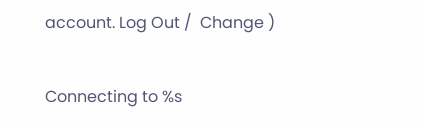account. Log Out /  Change )

Connecting to %s